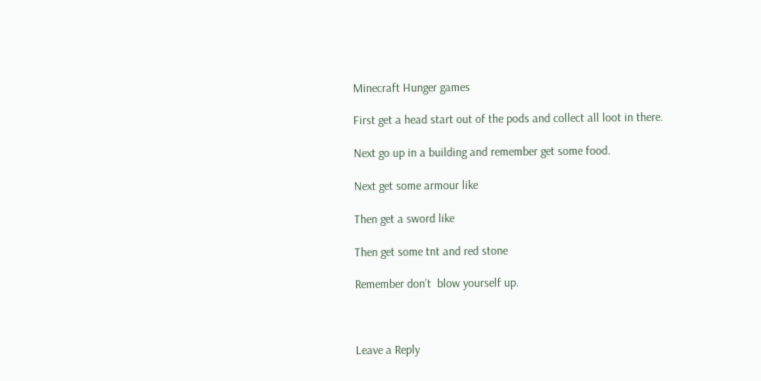Minecraft Hunger games

First get a head start out of the pods and collect all loot in there.

Next go up in a building and remember get some food.

Next get some armour like

Then get a sword like

Then get some tnt and red stone

Remember don’t  blow yourself up.



Leave a Reply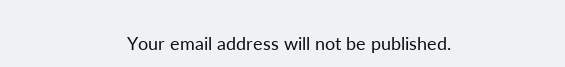Your email address will not be published.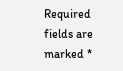Required fields are marked *